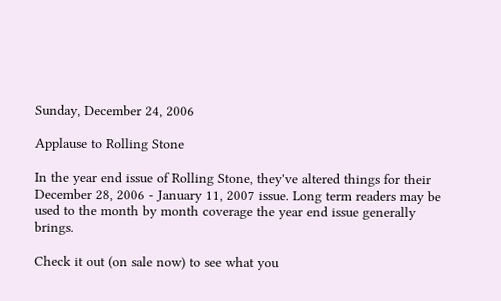Sunday, December 24, 2006

Applause to Rolling Stone

In the year end issue of Rolling Stone, they've altered things for their December 28, 2006 - January 11, 2007 issue. Long term readers may be used to the month by month coverage the year end issue generally brings.

Check it out (on sale now) to see what you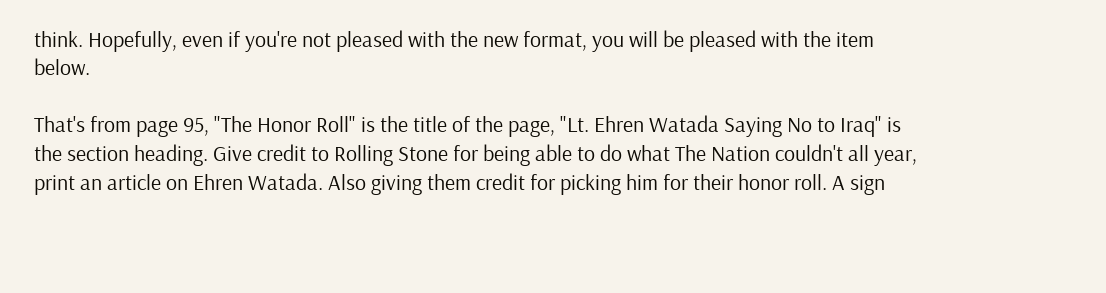think. Hopefully, even if you're not pleased with the new format, you will be pleased with the item below.

That's from page 95, "The Honor Roll" is the title of the page, "Lt. Ehren Watada Saying No to Iraq" is the section heading. Give credit to Rolling Stone for being able to do what The Nation couldn't all year, print an article on Ehren Watada. Also giving them credit for picking him for their honor roll. A sign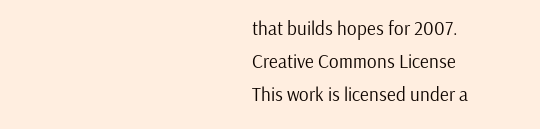that builds hopes for 2007.
Creative Commons License
This work is licensed under a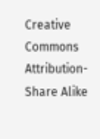Creative Commons Attribution-Share Alike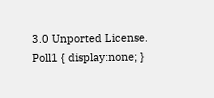3.0 Unported License.
Poll1 { display:none; }